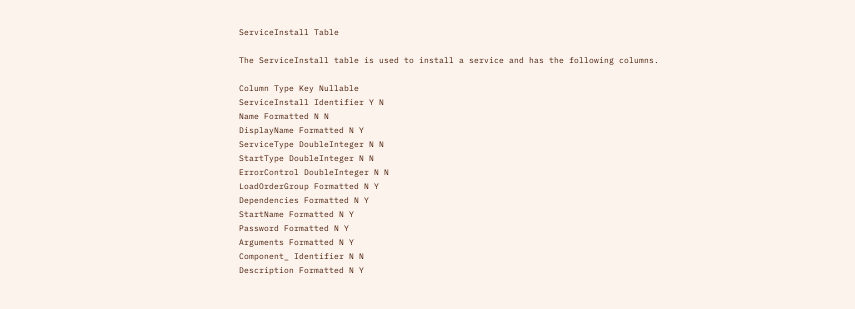ServiceInstall Table

The ServiceInstall table is used to install a service and has the following columns.

Column Type Key Nullable
ServiceInstall Identifier Y N
Name Formatted N N
DisplayName Formatted N Y
ServiceType DoubleInteger N N
StartType DoubleInteger N N
ErrorControl DoubleInteger N N
LoadOrderGroup Formatted N Y
Dependencies Formatted N Y
StartName Formatted N Y
Password Formatted N Y
Arguments Formatted N Y
Component_ Identifier N N
Description Formatted N Y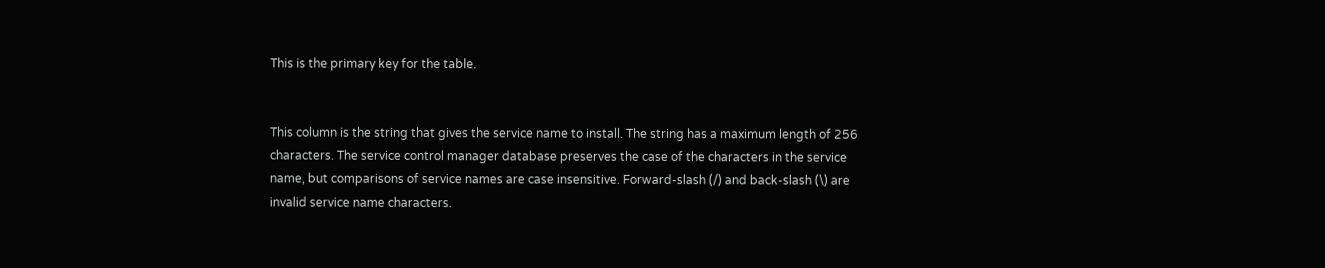This is the primary key for the table.


This column is the string that gives the service name to install. The string has a maximum length of 256 characters. The service control manager database preserves the case of the characters in the service name, but comparisons of service names are case insensitive. Forward-slash (/) and back-slash (\) are invalid service name characters.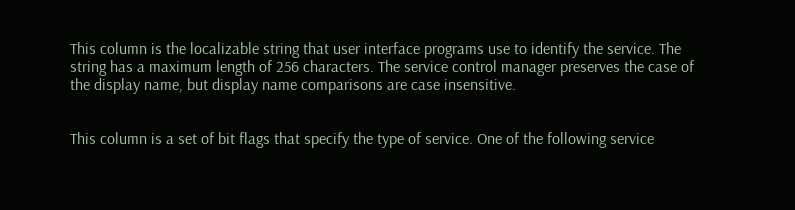This column is the localizable string that user interface programs use to identify the service. The string has a maximum length of 256 characters. The service control manager preserves the case of the display name, but display name comparisons are case insensitive.


This column is a set of bit flags that specify the type of service. One of the following service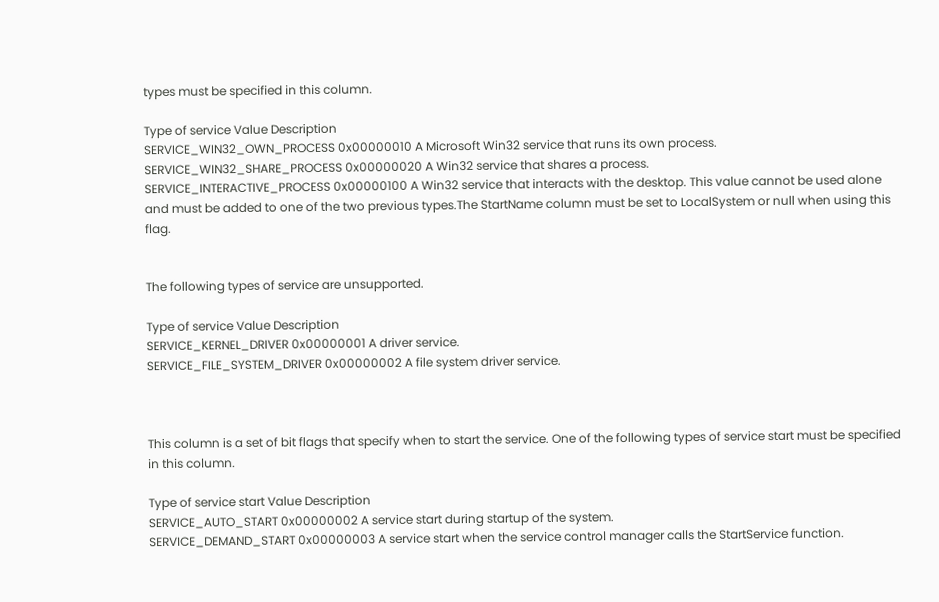types must be specified in this column.

Type of service Value Description
SERVICE_WIN32_OWN_PROCESS 0x00000010 A Microsoft Win32 service that runs its own process.
SERVICE_WIN32_SHARE_PROCESS 0x00000020 A Win32 service that shares a process.
SERVICE_INTERACTIVE_PROCESS 0x00000100 A Win32 service that interacts with the desktop. This value cannot be used alone and must be added to one of the two previous types.The StartName column must be set to LocalSystem or null when using this flag.


The following types of service are unsupported.

Type of service Value Description
SERVICE_KERNEL_DRIVER 0x00000001 A driver service.
SERVICE_FILE_SYSTEM_DRIVER 0x00000002 A file system driver service.



This column is a set of bit flags that specify when to start the service. One of the following types of service start must be specified in this column.

Type of service start Value Description
SERVICE_AUTO_START 0x00000002 A service start during startup of the system.
SERVICE_DEMAND_START 0x00000003 A service start when the service control manager calls the StartService function.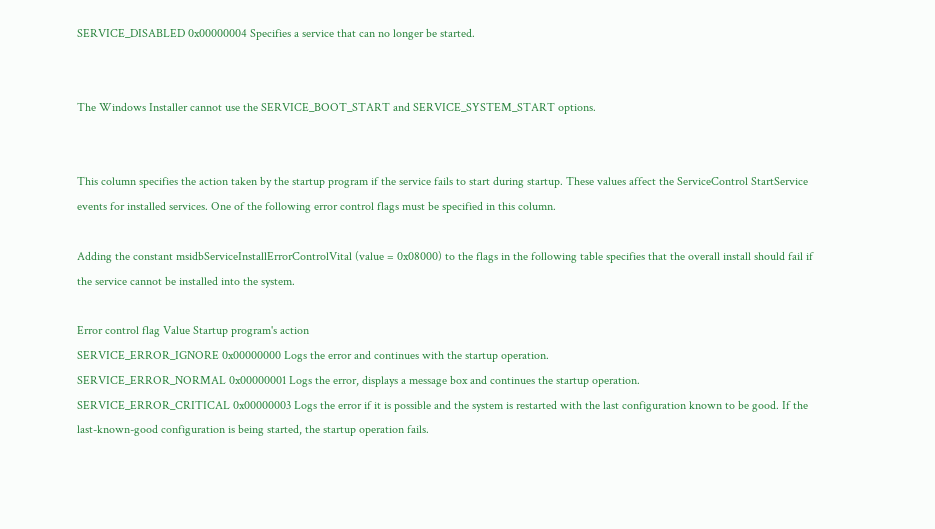SERVICE_DISABLED 0x00000004 Specifies a service that can no longer be started.


The Windows Installer cannot use the SERVICE_BOOT_START and SERVICE_SYSTEM_START options.


This column specifies the action taken by the startup program if the service fails to start during startup. These values affect the ServiceControl StartService events for installed services. One of the following error control flags must be specified in this column.

Adding the constant msidbServiceInstallErrorControlVital (value = 0x08000) to the flags in the following table specifies that the overall install should fail if the service cannot be installed into the system.

Error control flag Value Startup program's action
SERVICE_ERROR_IGNORE 0x00000000 Logs the error and continues with the startup operation.
SERVICE_ERROR_NORMAL 0x00000001 Logs the error, displays a message box and continues the startup operation.
SERVICE_ERROR_CRITICAL 0x00000003 Logs the error if it is possible and the system is restarted with the last configuration known to be good. If the last-known-good configuration is being started, the startup operation fails.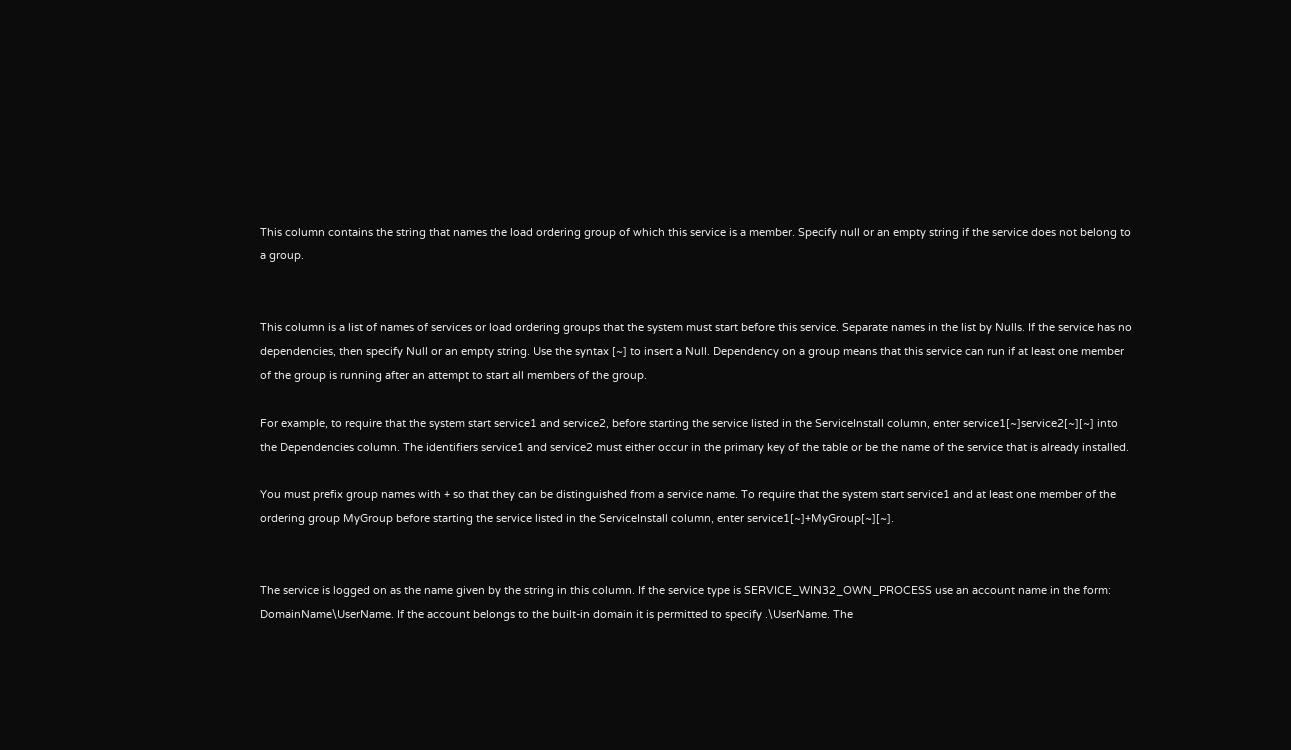This column contains the string that names the load ordering group of which this service is a member. Specify null or an empty string if the service does not belong to a group.


This column is a list of names of services or load ordering groups that the system must start before this service. Separate names in the list by Nulls. If the service has no dependencies, then specify Null or an empty string. Use the syntax [~] to insert a Null. Dependency on a group means that this service can run if at least one member of the group is running after an attempt to start all members of the group.

For example, to require that the system start service1 and service2, before starting the service listed in the ServiceInstall column, enter service1[~]service2[~][~] into the Dependencies column. The identifiers service1 and service2 must either occur in the primary key of the table or be the name of the service that is already installed.

You must prefix group names with + so that they can be distinguished from a service name. To require that the system start service1 and at least one member of the ordering group MyGroup before starting the service listed in the ServiceInstall column, enter service1[~]+MyGroup[~][~].


The service is logged on as the name given by the string in this column. If the service type is SERVICE_WIN32_OWN_PROCESS use an account name in the form: DomainName\UserName. If the account belongs to the built-in domain it is permitted to specify .\UserName. The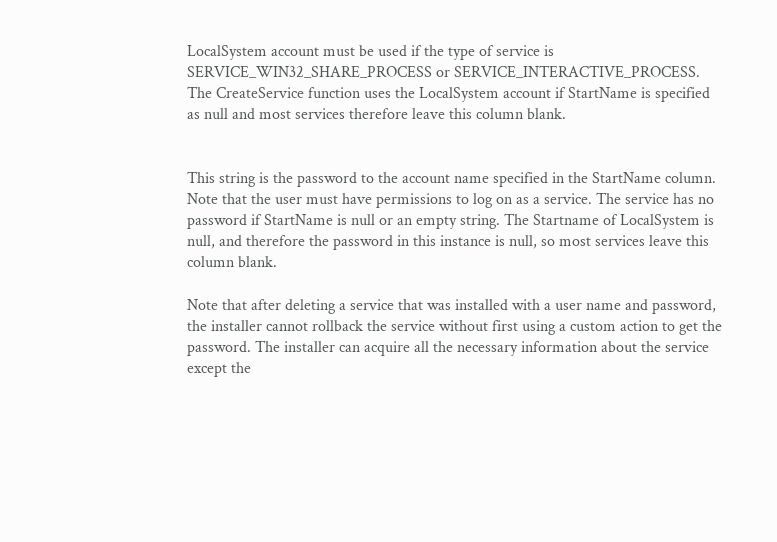LocalSystem account must be used if the type of service is SERVICE_WIN32_SHARE_PROCESS or SERVICE_INTERACTIVE_PROCESS. The CreateService function uses the LocalSystem account if StartName is specified as null and most services therefore leave this column blank.


This string is the password to the account name specified in the StartName column. Note that the user must have permissions to log on as a service. The service has no password if StartName is null or an empty string. The Startname of LocalSystem is null, and therefore the password in this instance is null, so most services leave this column blank.

Note that after deleting a service that was installed with a user name and password, the installer cannot rollback the service without first using a custom action to get the password. The installer can acquire all the necessary information about the service except the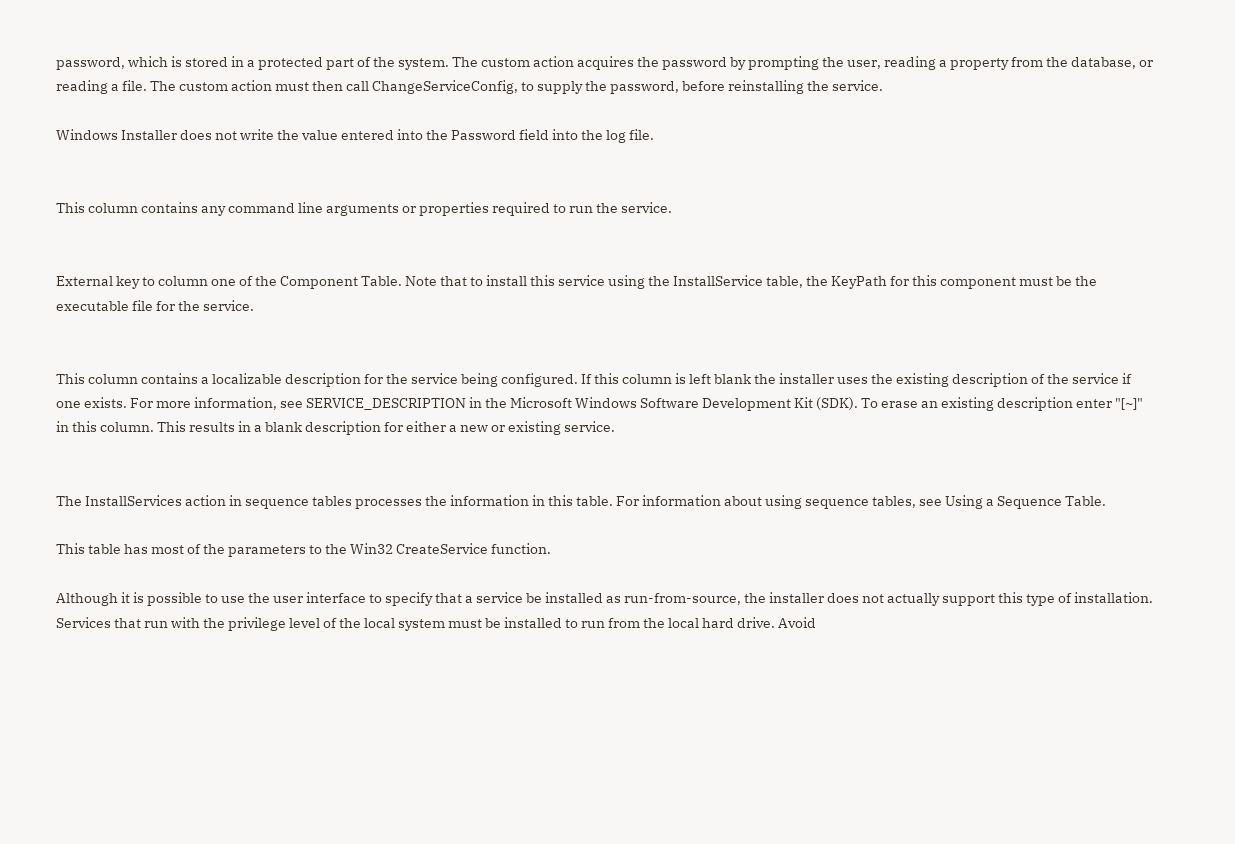password, which is stored in a protected part of the system. The custom action acquires the password by prompting the user, reading a property from the database, or reading a file. The custom action must then call ChangeServiceConfig, to supply the password, before reinstalling the service.

Windows Installer does not write the value entered into the Password field into the log file.


This column contains any command line arguments or properties required to run the service.


External key to column one of the Component Table. Note that to install this service using the InstallService table, the KeyPath for this component must be the executable file for the service.


This column contains a localizable description for the service being configured. If this column is left blank the installer uses the existing description of the service if one exists. For more information, see SERVICE_DESCRIPTION in the Microsoft Windows Software Development Kit (SDK). To erase an existing description enter "[~]" in this column. This results in a blank description for either a new or existing service.


The InstallServices action in sequence tables processes the information in this table. For information about using sequence tables, see Using a Sequence Table.

This table has most of the parameters to the Win32 CreateService function.

Although it is possible to use the user interface to specify that a service be installed as run-from-source, the installer does not actually support this type of installation. Services that run with the privilege level of the local system must be installed to run from the local hard drive. Avoid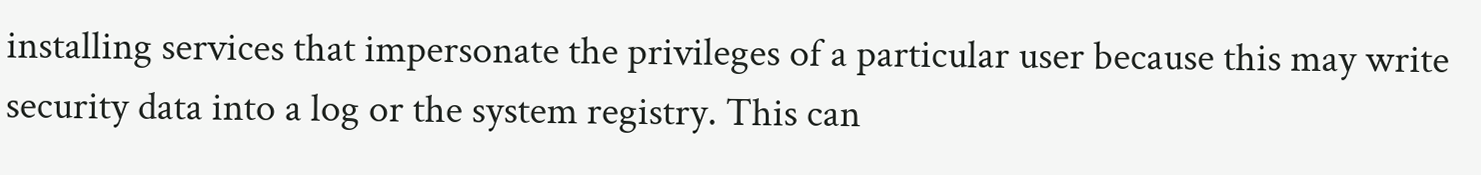installing services that impersonate the privileges of a particular user because this may write security data into a log or the system registry. This can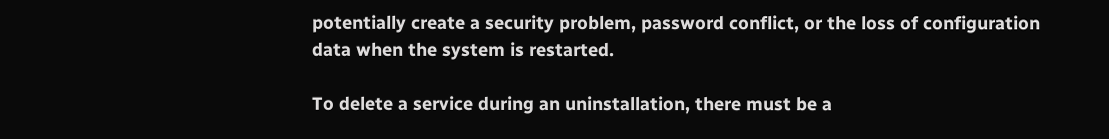potentially create a security problem, password conflict, or the loss of configuration data when the system is restarted.

To delete a service during an uninstallation, there must be a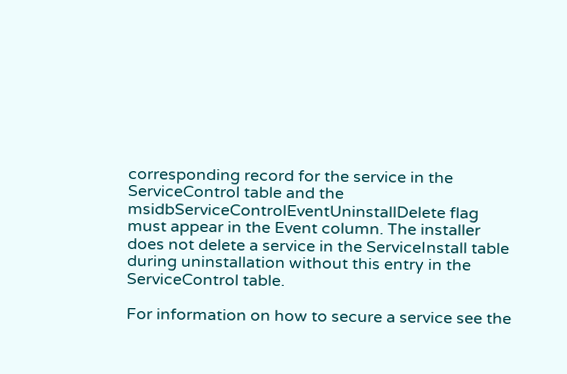corresponding record for the service in the ServiceControl table and the msidbServiceControlEventUninstallDelete flag must appear in the Event column. The installer does not delete a service in the ServiceInstall table during uninstallation without this entry in the ServiceControl table.

For information on how to secure a service see the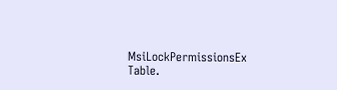MsiLockPermissionsEx Table.